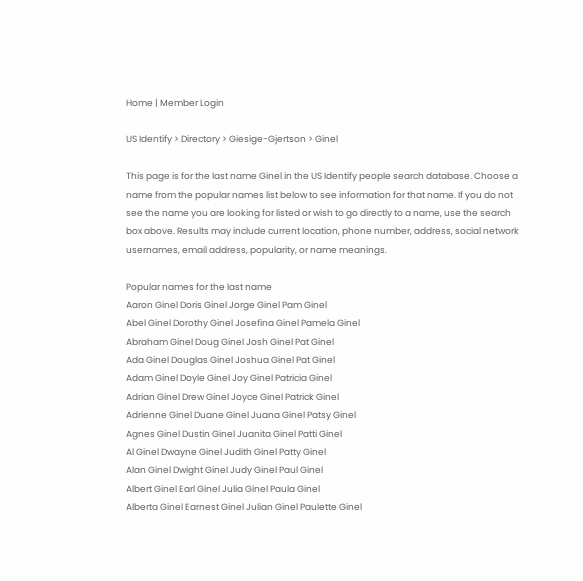Home | Member Login

US Identify > Directory > Giesige-Gjertson > Ginel

This page is for the last name Ginel in the US Identify people search database. Choose a name from the popular names list below to see information for that name. If you do not see the name you are looking for listed or wish to go directly to a name, use the search box above. Results may include current location, phone number, address, social network usernames, email address, popularity, or name meanings.

Popular names for the last name
Aaron Ginel Doris Ginel Jorge Ginel Pam Ginel
Abel Ginel Dorothy Ginel Josefina Ginel Pamela Ginel
Abraham Ginel Doug Ginel Josh Ginel Pat Ginel
Ada Ginel Douglas Ginel Joshua Ginel Pat Ginel
Adam Ginel Doyle Ginel Joy Ginel Patricia Ginel
Adrian Ginel Drew Ginel Joyce Ginel Patrick Ginel
Adrienne Ginel Duane Ginel Juana Ginel Patsy Ginel
Agnes Ginel Dustin Ginel Juanita Ginel Patti Ginel
Al Ginel Dwayne Ginel Judith Ginel Patty Ginel
Alan Ginel Dwight Ginel Judy Ginel Paul Ginel
Albert Ginel Earl Ginel Julia Ginel Paula Ginel
Alberta Ginel Earnest Ginel Julian Ginel Paulette Ginel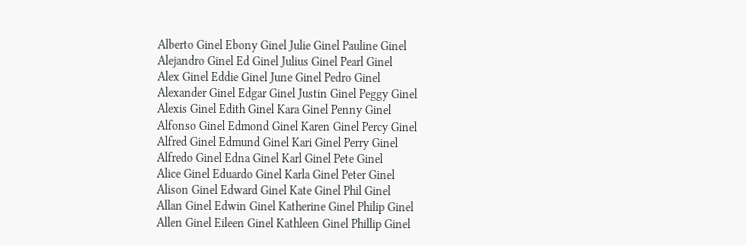Alberto Ginel Ebony Ginel Julie Ginel Pauline Ginel
Alejandro Ginel Ed Ginel Julius Ginel Pearl Ginel
Alex Ginel Eddie Ginel June Ginel Pedro Ginel
Alexander Ginel Edgar Ginel Justin Ginel Peggy Ginel
Alexis Ginel Edith Ginel Kara Ginel Penny Ginel
Alfonso Ginel Edmond Ginel Karen Ginel Percy Ginel
Alfred Ginel Edmund Ginel Kari Ginel Perry Ginel
Alfredo Ginel Edna Ginel Karl Ginel Pete Ginel
Alice Ginel Eduardo Ginel Karla Ginel Peter Ginel
Alison Ginel Edward Ginel Kate Ginel Phil Ginel
Allan Ginel Edwin Ginel Katherine Ginel Philip Ginel
Allen Ginel Eileen Ginel Kathleen Ginel Phillip Ginel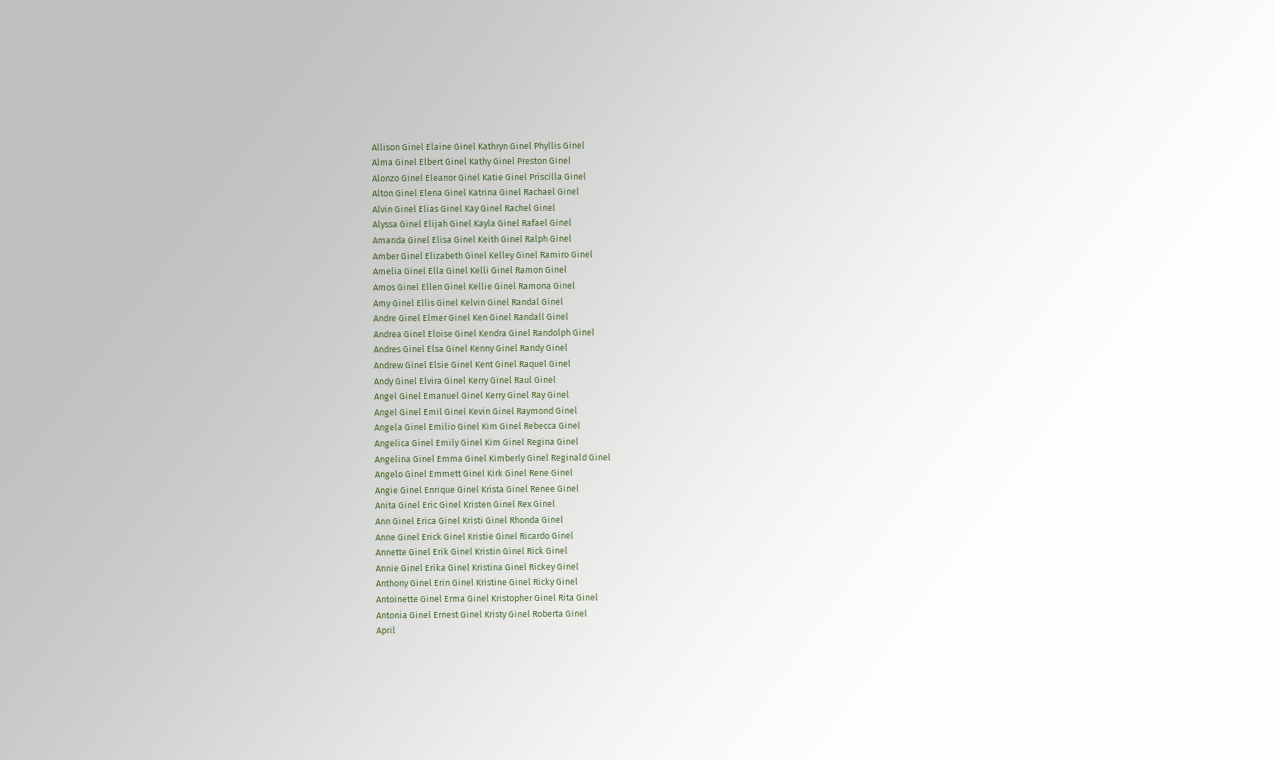Allison Ginel Elaine Ginel Kathryn Ginel Phyllis Ginel
Alma Ginel Elbert Ginel Kathy Ginel Preston Ginel
Alonzo Ginel Eleanor Ginel Katie Ginel Priscilla Ginel
Alton Ginel Elena Ginel Katrina Ginel Rachael Ginel
Alvin Ginel Elias Ginel Kay Ginel Rachel Ginel
Alyssa Ginel Elijah Ginel Kayla Ginel Rafael Ginel
Amanda Ginel Elisa Ginel Keith Ginel Ralph Ginel
Amber Ginel Elizabeth Ginel Kelley Ginel Ramiro Ginel
Amelia Ginel Ella Ginel Kelli Ginel Ramon Ginel
Amos Ginel Ellen Ginel Kellie Ginel Ramona Ginel
Amy Ginel Ellis Ginel Kelvin Ginel Randal Ginel
Andre Ginel Elmer Ginel Ken Ginel Randall Ginel
Andrea Ginel Eloise Ginel Kendra Ginel Randolph Ginel
Andres Ginel Elsa Ginel Kenny Ginel Randy Ginel
Andrew Ginel Elsie Ginel Kent Ginel Raquel Ginel
Andy Ginel Elvira Ginel Kerry Ginel Raul Ginel
Angel Ginel Emanuel Ginel Kerry Ginel Ray Ginel
Angel Ginel Emil Ginel Kevin Ginel Raymond Ginel
Angela Ginel Emilio Ginel Kim Ginel Rebecca Ginel
Angelica Ginel Emily Ginel Kim Ginel Regina Ginel
Angelina Ginel Emma Ginel Kimberly Ginel Reginald Ginel
Angelo Ginel Emmett Ginel Kirk Ginel Rene Ginel
Angie Ginel Enrique Ginel Krista Ginel Renee Ginel
Anita Ginel Eric Ginel Kristen Ginel Rex Ginel
Ann Ginel Erica Ginel Kristi Ginel Rhonda Ginel
Anne Ginel Erick Ginel Kristie Ginel Ricardo Ginel
Annette Ginel Erik Ginel Kristin Ginel Rick Ginel
Annie Ginel Erika Ginel Kristina Ginel Rickey Ginel
Anthony Ginel Erin Ginel Kristine Ginel Ricky Ginel
Antoinette Ginel Erma Ginel Kristopher Ginel Rita Ginel
Antonia Ginel Ernest Ginel Kristy Ginel Roberta Ginel
April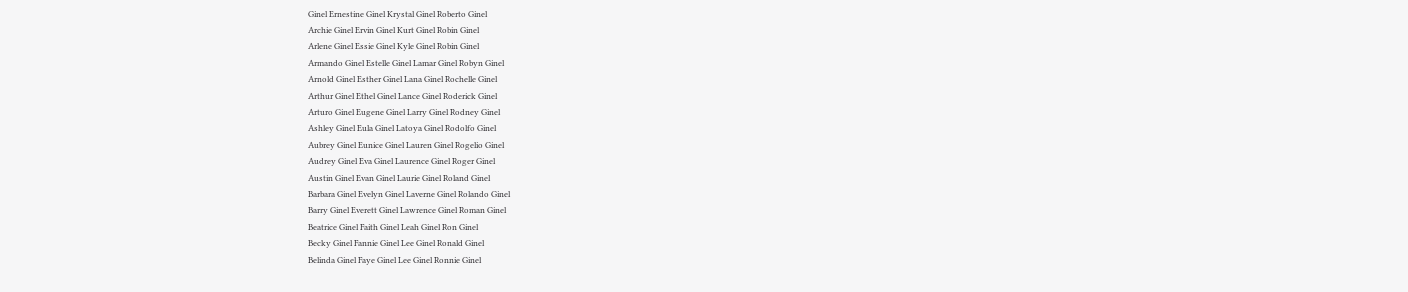Ginel Ernestine Ginel Krystal Ginel Roberto Ginel
Archie Ginel Ervin Ginel Kurt Ginel Robin Ginel
Arlene Ginel Essie Ginel Kyle Ginel Robin Ginel
Armando Ginel Estelle Ginel Lamar Ginel Robyn Ginel
Arnold Ginel Esther Ginel Lana Ginel Rochelle Ginel
Arthur Ginel Ethel Ginel Lance Ginel Roderick Ginel
Arturo Ginel Eugene Ginel Larry Ginel Rodney Ginel
Ashley Ginel Eula Ginel Latoya Ginel Rodolfo Ginel
Aubrey Ginel Eunice Ginel Lauren Ginel Rogelio Ginel
Audrey Ginel Eva Ginel Laurence Ginel Roger Ginel
Austin Ginel Evan Ginel Laurie Ginel Roland Ginel
Barbara Ginel Evelyn Ginel Laverne Ginel Rolando Ginel
Barry Ginel Everett Ginel Lawrence Ginel Roman Ginel
Beatrice Ginel Faith Ginel Leah Ginel Ron Ginel
Becky Ginel Fannie Ginel Lee Ginel Ronald Ginel
Belinda Ginel Faye Ginel Lee Ginel Ronnie Ginel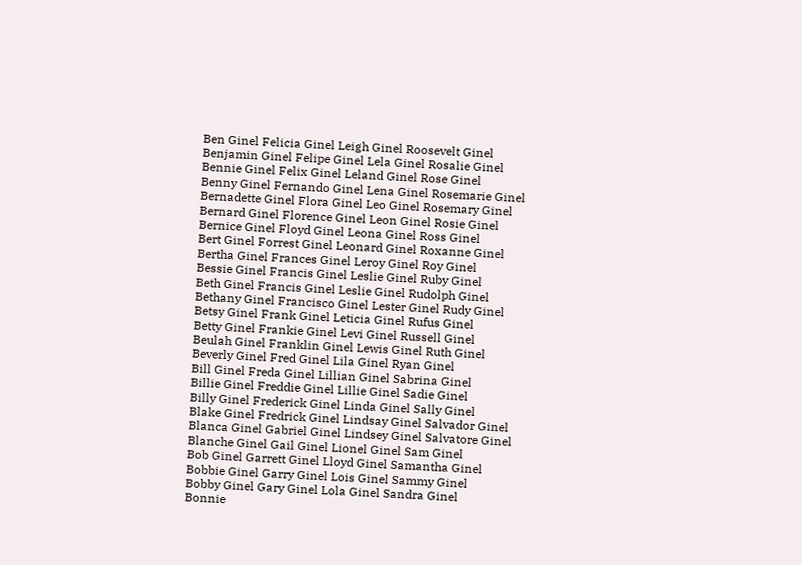Ben Ginel Felicia Ginel Leigh Ginel Roosevelt Ginel
Benjamin Ginel Felipe Ginel Lela Ginel Rosalie Ginel
Bennie Ginel Felix Ginel Leland Ginel Rose Ginel
Benny Ginel Fernando Ginel Lena Ginel Rosemarie Ginel
Bernadette Ginel Flora Ginel Leo Ginel Rosemary Ginel
Bernard Ginel Florence Ginel Leon Ginel Rosie Ginel
Bernice Ginel Floyd Ginel Leona Ginel Ross Ginel
Bert Ginel Forrest Ginel Leonard Ginel Roxanne Ginel
Bertha Ginel Frances Ginel Leroy Ginel Roy Ginel
Bessie Ginel Francis Ginel Leslie Ginel Ruby Ginel
Beth Ginel Francis Ginel Leslie Ginel Rudolph Ginel
Bethany Ginel Francisco Ginel Lester Ginel Rudy Ginel
Betsy Ginel Frank Ginel Leticia Ginel Rufus Ginel
Betty Ginel Frankie Ginel Levi Ginel Russell Ginel
Beulah Ginel Franklin Ginel Lewis Ginel Ruth Ginel
Beverly Ginel Fred Ginel Lila Ginel Ryan Ginel
Bill Ginel Freda Ginel Lillian Ginel Sabrina Ginel
Billie Ginel Freddie Ginel Lillie Ginel Sadie Ginel
Billy Ginel Frederick Ginel Linda Ginel Sally Ginel
Blake Ginel Fredrick Ginel Lindsay Ginel Salvador Ginel
Blanca Ginel Gabriel Ginel Lindsey Ginel Salvatore Ginel
Blanche Ginel Gail Ginel Lionel Ginel Sam Ginel
Bob Ginel Garrett Ginel Lloyd Ginel Samantha Ginel
Bobbie Ginel Garry Ginel Lois Ginel Sammy Ginel
Bobby Ginel Gary Ginel Lola Ginel Sandra Ginel
Bonnie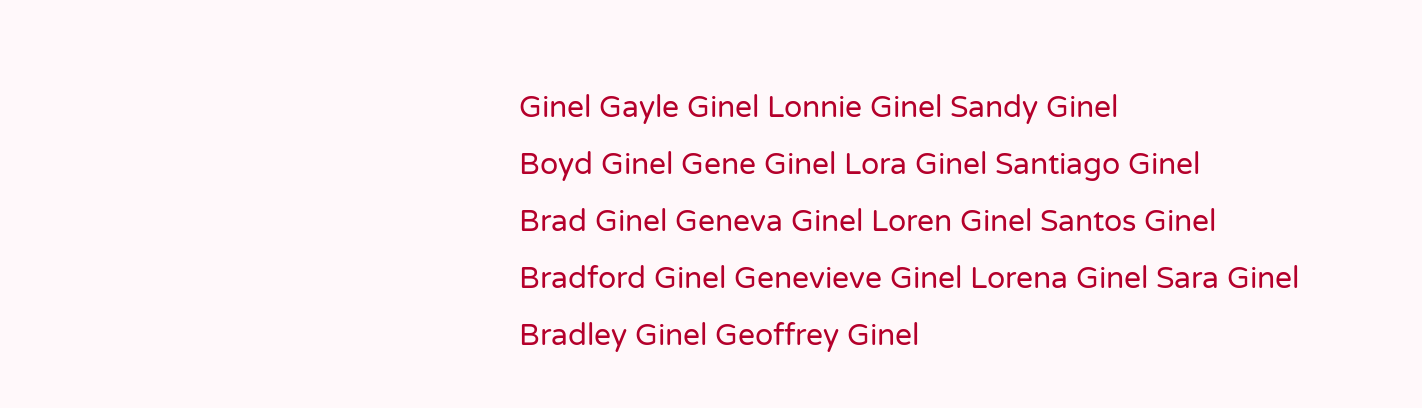Ginel Gayle Ginel Lonnie Ginel Sandy Ginel
Boyd Ginel Gene Ginel Lora Ginel Santiago Ginel
Brad Ginel Geneva Ginel Loren Ginel Santos Ginel
Bradford Ginel Genevieve Ginel Lorena Ginel Sara Ginel
Bradley Ginel Geoffrey Ginel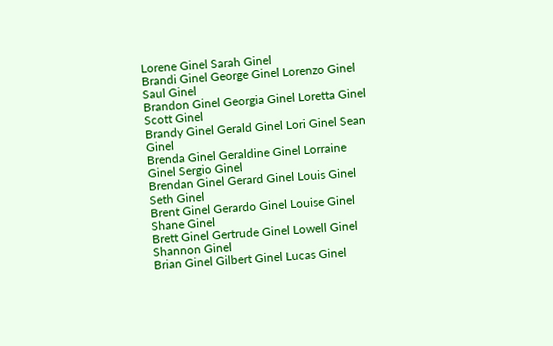Lorene Ginel Sarah Ginel
Brandi Ginel George Ginel Lorenzo Ginel Saul Ginel
Brandon Ginel Georgia Ginel Loretta Ginel Scott Ginel
Brandy Ginel Gerald Ginel Lori Ginel Sean Ginel
Brenda Ginel Geraldine Ginel Lorraine Ginel Sergio Ginel
Brendan Ginel Gerard Ginel Louis Ginel Seth Ginel
Brent Ginel Gerardo Ginel Louise Ginel Shane Ginel
Brett Ginel Gertrude Ginel Lowell Ginel Shannon Ginel
Brian Ginel Gilbert Ginel Lucas Ginel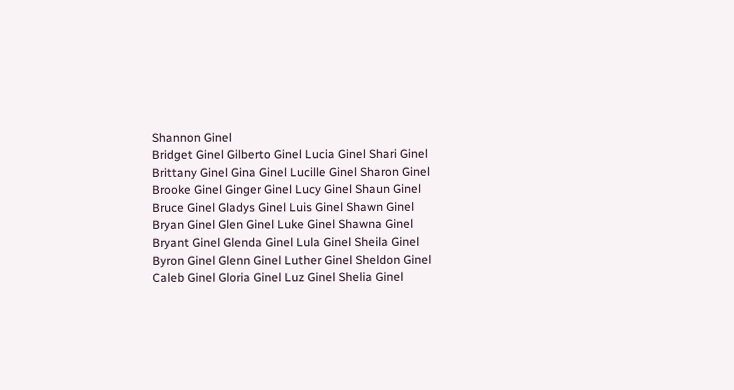Shannon Ginel
Bridget Ginel Gilberto Ginel Lucia Ginel Shari Ginel
Brittany Ginel Gina Ginel Lucille Ginel Sharon Ginel
Brooke Ginel Ginger Ginel Lucy Ginel Shaun Ginel
Bruce Ginel Gladys Ginel Luis Ginel Shawn Ginel
Bryan Ginel Glen Ginel Luke Ginel Shawna Ginel
Bryant Ginel Glenda Ginel Lula Ginel Sheila Ginel
Byron Ginel Glenn Ginel Luther Ginel Sheldon Ginel
Caleb Ginel Gloria Ginel Luz Ginel Shelia Ginel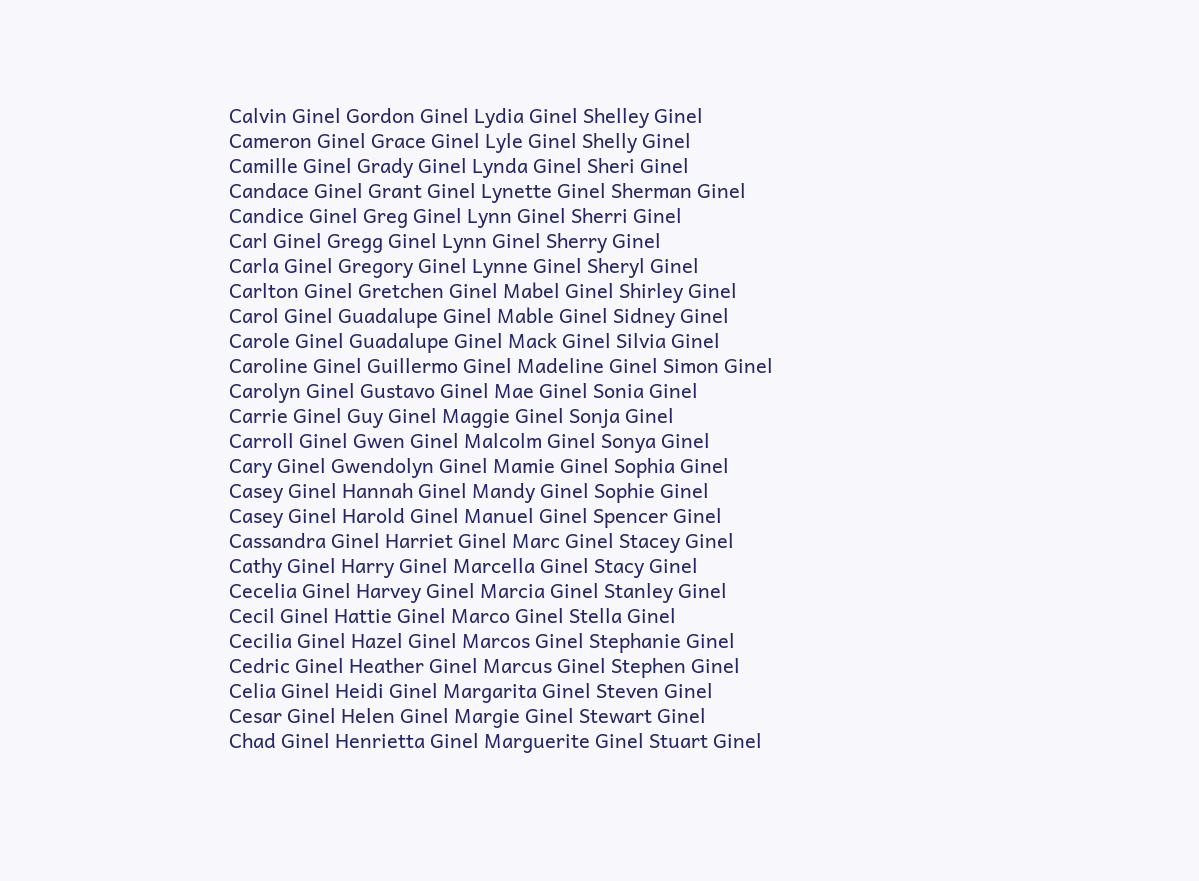Calvin Ginel Gordon Ginel Lydia Ginel Shelley Ginel
Cameron Ginel Grace Ginel Lyle Ginel Shelly Ginel
Camille Ginel Grady Ginel Lynda Ginel Sheri Ginel
Candace Ginel Grant Ginel Lynette Ginel Sherman Ginel
Candice Ginel Greg Ginel Lynn Ginel Sherri Ginel
Carl Ginel Gregg Ginel Lynn Ginel Sherry Ginel
Carla Ginel Gregory Ginel Lynne Ginel Sheryl Ginel
Carlton Ginel Gretchen Ginel Mabel Ginel Shirley Ginel
Carol Ginel Guadalupe Ginel Mable Ginel Sidney Ginel
Carole Ginel Guadalupe Ginel Mack Ginel Silvia Ginel
Caroline Ginel Guillermo Ginel Madeline Ginel Simon Ginel
Carolyn Ginel Gustavo Ginel Mae Ginel Sonia Ginel
Carrie Ginel Guy Ginel Maggie Ginel Sonja Ginel
Carroll Ginel Gwen Ginel Malcolm Ginel Sonya Ginel
Cary Ginel Gwendolyn Ginel Mamie Ginel Sophia Ginel
Casey Ginel Hannah Ginel Mandy Ginel Sophie Ginel
Casey Ginel Harold Ginel Manuel Ginel Spencer Ginel
Cassandra Ginel Harriet Ginel Marc Ginel Stacey Ginel
Cathy Ginel Harry Ginel Marcella Ginel Stacy Ginel
Cecelia Ginel Harvey Ginel Marcia Ginel Stanley Ginel
Cecil Ginel Hattie Ginel Marco Ginel Stella Ginel
Cecilia Ginel Hazel Ginel Marcos Ginel Stephanie Ginel
Cedric Ginel Heather Ginel Marcus Ginel Stephen Ginel
Celia Ginel Heidi Ginel Margarita Ginel Steven Ginel
Cesar Ginel Helen Ginel Margie Ginel Stewart Ginel
Chad Ginel Henrietta Ginel Marguerite Ginel Stuart Ginel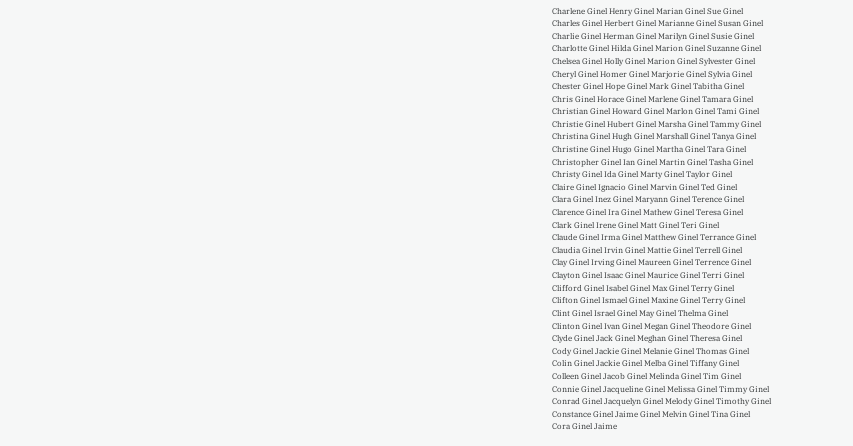Charlene Ginel Henry Ginel Marian Ginel Sue Ginel
Charles Ginel Herbert Ginel Marianne Ginel Susan Ginel
Charlie Ginel Herman Ginel Marilyn Ginel Susie Ginel
Charlotte Ginel Hilda Ginel Marion Ginel Suzanne Ginel
Chelsea Ginel Holly Ginel Marion Ginel Sylvester Ginel
Cheryl Ginel Homer Ginel Marjorie Ginel Sylvia Ginel
Chester Ginel Hope Ginel Mark Ginel Tabitha Ginel
Chris Ginel Horace Ginel Marlene Ginel Tamara Ginel
Christian Ginel Howard Ginel Marlon Ginel Tami Ginel
Christie Ginel Hubert Ginel Marsha Ginel Tammy Ginel
Christina Ginel Hugh Ginel Marshall Ginel Tanya Ginel
Christine Ginel Hugo Ginel Martha Ginel Tara Ginel
Christopher Ginel Ian Ginel Martin Ginel Tasha Ginel
Christy Ginel Ida Ginel Marty Ginel Taylor Ginel
Claire Ginel Ignacio Ginel Marvin Ginel Ted Ginel
Clara Ginel Inez Ginel Maryann Ginel Terence Ginel
Clarence Ginel Ira Ginel Mathew Ginel Teresa Ginel
Clark Ginel Irene Ginel Matt Ginel Teri Ginel
Claude Ginel Irma Ginel Matthew Ginel Terrance Ginel
Claudia Ginel Irvin Ginel Mattie Ginel Terrell Ginel
Clay Ginel Irving Ginel Maureen Ginel Terrence Ginel
Clayton Ginel Isaac Ginel Maurice Ginel Terri Ginel
Clifford Ginel Isabel Ginel Max Ginel Terry Ginel
Clifton Ginel Ismael Ginel Maxine Ginel Terry Ginel
Clint Ginel Israel Ginel May Ginel Thelma Ginel
Clinton Ginel Ivan Ginel Megan Ginel Theodore Ginel
Clyde Ginel Jack Ginel Meghan Ginel Theresa Ginel
Cody Ginel Jackie Ginel Melanie Ginel Thomas Ginel
Colin Ginel Jackie Ginel Melba Ginel Tiffany Ginel
Colleen Ginel Jacob Ginel Melinda Ginel Tim Ginel
Connie Ginel Jacqueline Ginel Melissa Ginel Timmy Ginel
Conrad Ginel Jacquelyn Ginel Melody Ginel Timothy Ginel
Constance Ginel Jaime Ginel Melvin Ginel Tina Ginel
Cora Ginel Jaime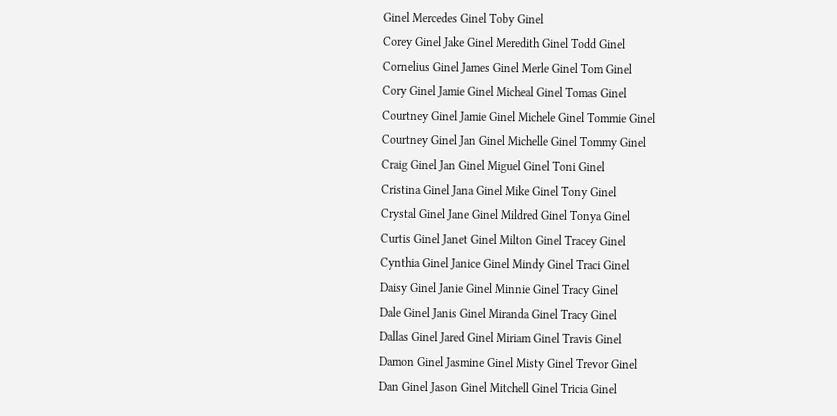Ginel Mercedes Ginel Toby Ginel
Corey Ginel Jake Ginel Meredith Ginel Todd Ginel
Cornelius Ginel James Ginel Merle Ginel Tom Ginel
Cory Ginel Jamie Ginel Micheal Ginel Tomas Ginel
Courtney Ginel Jamie Ginel Michele Ginel Tommie Ginel
Courtney Ginel Jan Ginel Michelle Ginel Tommy Ginel
Craig Ginel Jan Ginel Miguel Ginel Toni Ginel
Cristina Ginel Jana Ginel Mike Ginel Tony Ginel
Crystal Ginel Jane Ginel Mildred Ginel Tonya Ginel
Curtis Ginel Janet Ginel Milton Ginel Tracey Ginel
Cynthia Ginel Janice Ginel Mindy Ginel Traci Ginel
Daisy Ginel Janie Ginel Minnie Ginel Tracy Ginel
Dale Ginel Janis Ginel Miranda Ginel Tracy Ginel
Dallas Ginel Jared Ginel Miriam Ginel Travis Ginel
Damon Ginel Jasmine Ginel Misty Ginel Trevor Ginel
Dan Ginel Jason Ginel Mitchell Ginel Tricia Ginel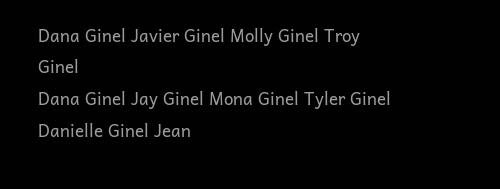Dana Ginel Javier Ginel Molly Ginel Troy Ginel
Dana Ginel Jay Ginel Mona Ginel Tyler Ginel
Danielle Ginel Jean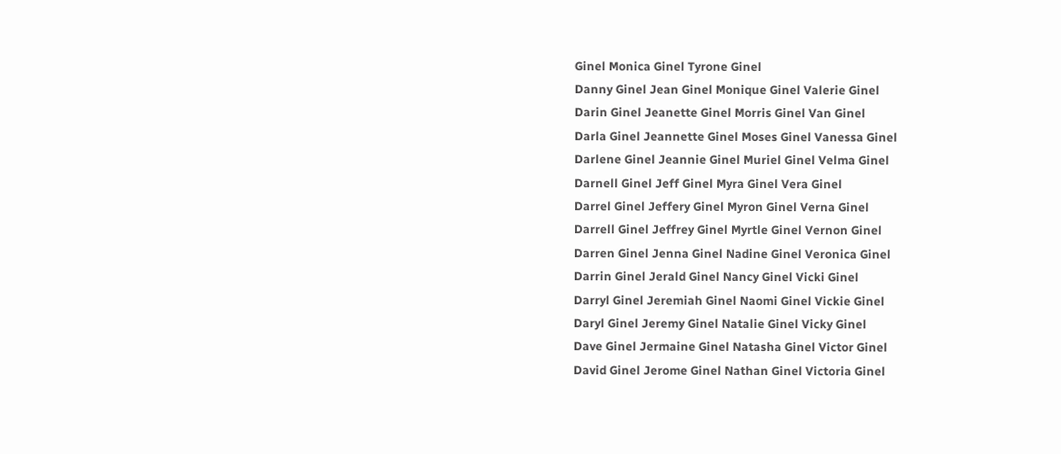Ginel Monica Ginel Tyrone Ginel
Danny Ginel Jean Ginel Monique Ginel Valerie Ginel
Darin Ginel Jeanette Ginel Morris Ginel Van Ginel
Darla Ginel Jeannette Ginel Moses Ginel Vanessa Ginel
Darlene Ginel Jeannie Ginel Muriel Ginel Velma Ginel
Darnell Ginel Jeff Ginel Myra Ginel Vera Ginel
Darrel Ginel Jeffery Ginel Myron Ginel Verna Ginel
Darrell Ginel Jeffrey Ginel Myrtle Ginel Vernon Ginel
Darren Ginel Jenna Ginel Nadine Ginel Veronica Ginel
Darrin Ginel Jerald Ginel Nancy Ginel Vicki Ginel
Darryl Ginel Jeremiah Ginel Naomi Ginel Vickie Ginel
Daryl Ginel Jeremy Ginel Natalie Ginel Vicky Ginel
Dave Ginel Jermaine Ginel Natasha Ginel Victor Ginel
David Ginel Jerome Ginel Nathan Ginel Victoria Ginel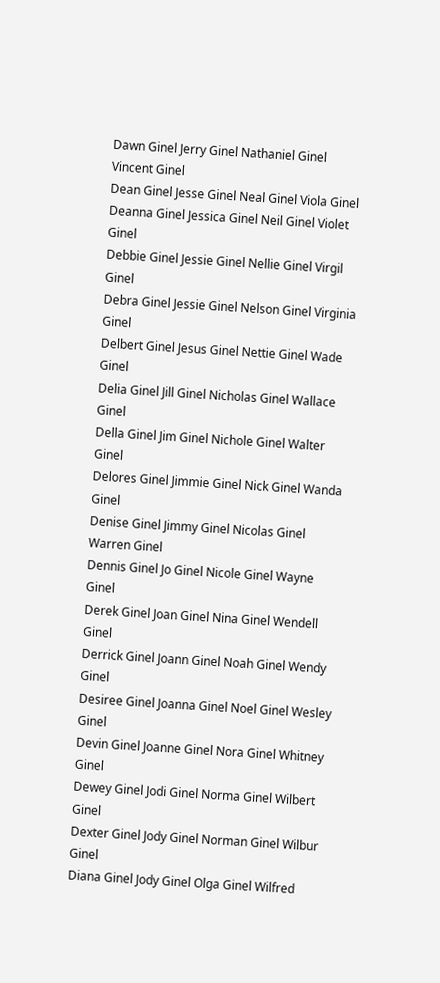Dawn Ginel Jerry Ginel Nathaniel Ginel Vincent Ginel
Dean Ginel Jesse Ginel Neal Ginel Viola Ginel
Deanna Ginel Jessica Ginel Neil Ginel Violet Ginel
Debbie Ginel Jessie Ginel Nellie Ginel Virgil Ginel
Debra Ginel Jessie Ginel Nelson Ginel Virginia Ginel
Delbert Ginel Jesus Ginel Nettie Ginel Wade Ginel
Delia Ginel Jill Ginel Nicholas Ginel Wallace Ginel
Della Ginel Jim Ginel Nichole Ginel Walter Ginel
Delores Ginel Jimmie Ginel Nick Ginel Wanda Ginel
Denise Ginel Jimmy Ginel Nicolas Ginel Warren Ginel
Dennis Ginel Jo Ginel Nicole Ginel Wayne Ginel
Derek Ginel Joan Ginel Nina Ginel Wendell Ginel
Derrick Ginel Joann Ginel Noah Ginel Wendy Ginel
Desiree Ginel Joanna Ginel Noel Ginel Wesley Ginel
Devin Ginel Joanne Ginel Nora Ginel Whitney Ginel
Dewey Ginel Jodi Ginel Norma Ginel Wilbert Ginel
Dexter Ginel Jody Ginel Norman Ginel Wilbur Ginel
Diana Ginel Jody Ginel Olga Ginel Wilfred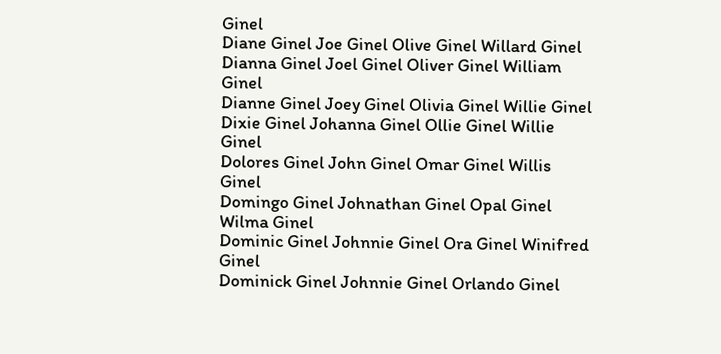Ginel
Diane Ginel Joe Ginel Olive Ginel Willard Ginel
Dianna Ginel Joel Ginel Oliver Ginel William Ginel
Dianne Ginel Joey Ginel Olivia Ginel Willie Ginel
Dixie Ginel Johanna Ginel Ollie Ginel Willie Ginel
Dolores Ginel John Ginel Omar Ginel Willis Ginel
Domingo Ginel Johnathan Ginel Opal Ginel Wilma Ginel
Dominic Ginel Johnnie Ginel Ora Ginel Winifred Ginel
Dominick Ginel Johnnie Ginel Orlando Ginel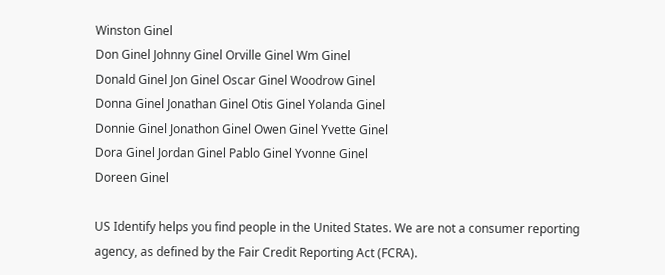Winston Ginel
Don Ginel Johnny Ginel Orville Ginel Wm Ginel
Donald Ginel Jon Ginel Oscar Ginel Woodrow Ginel
Donna Ginel Jonathan Ginel Otis Ginel Yolanda Ginel
Donnie Ginel Jonathon Ginel Owen Ginel Yvette Ginel
Dora Ginel Jordan Ginel Pablo Ginel Yvonne Ginel
Doreen Ginel

US Identify helps you find people in the United States. We are not a consumer reporting agency, as defined by the Fair Credit Reporting Act (FCRA).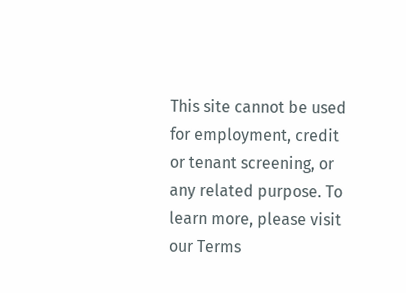This site cannot be used for employment, credit or tenant screening, or any related purpose. To learn more, please visit our Terms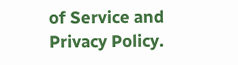of Service and Privacy Policy.